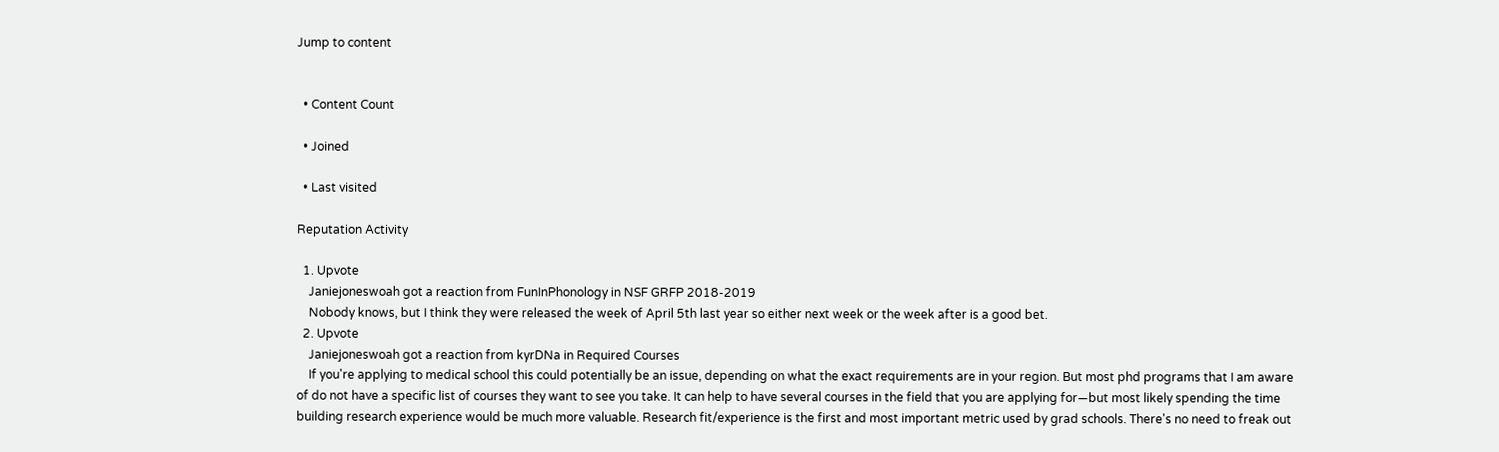Jump to content


  • Content Count

  • Joined

  • Last visited

Reputation Activity

  1. Upvote
    Janiejoneswoah got a reaction from FunInPhonology in NSF GRFP 2018-2019
    Nobody knows, but I think they were released the week of April 5th last year so either next week or the week after is a good bet.
  2. Upvote
    Janiejoneswoah got a reaction from kyrDNa in Required Courses
    If you're applying to medical school this could potentially be an issue, depending on what the exact requirements are in your region. But most phd programs that I am aware of do not have a specific list of courses they want to see you take. It can help to have several courses in the field that you are applying for—but most likely spending the time building research experience would be much more valuable. Research fit/experience is the first and most important metric used by grad schools. There's no need to freak out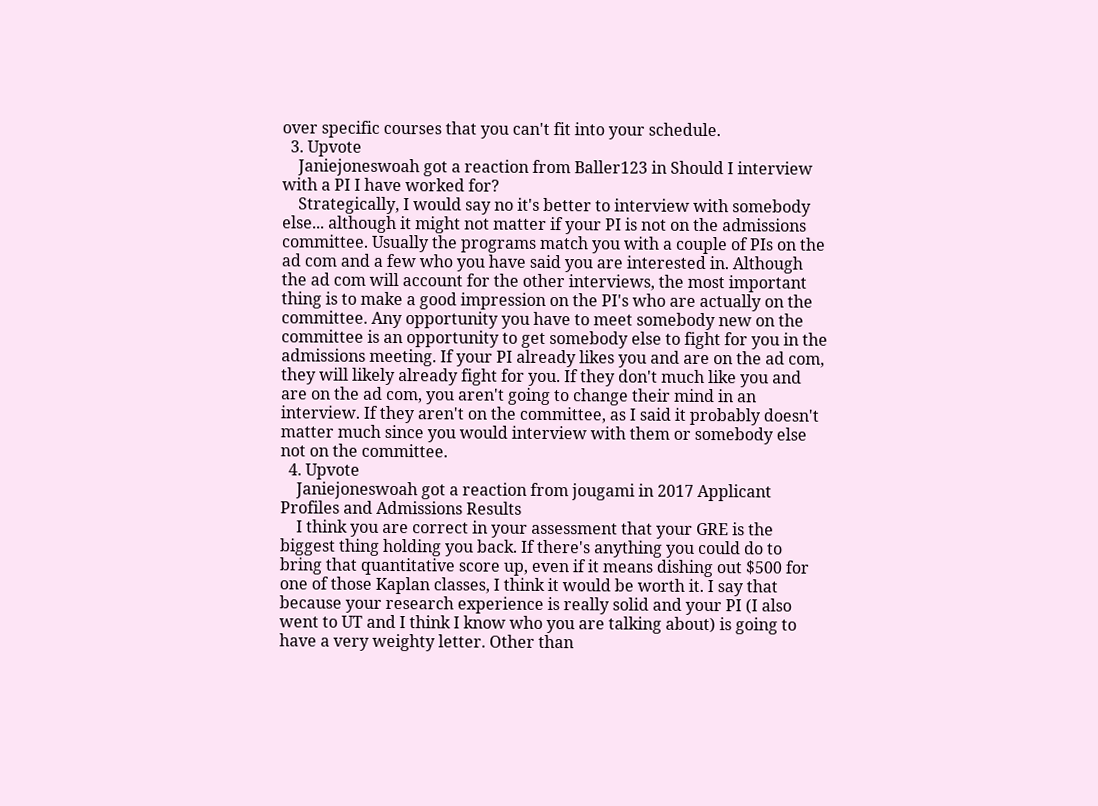over specific courses that you can't fit into your schedule.
  3. Upvote
    Janiejoneswoah got a reaction from Baller123 in Should I interview with a PI I have worked for?
    Strategically, I would say no it's better to interview with somebody else... although it might not matter if your PI is not on the admissions committee. Usually the programs match you with a couple of PIs on the ad com and a few who you have said you are interested in. Although the ad com will account for the other interviews, the most important thing is to make a good impression on the PI's who are actually on the committee. Any opportunity you have to meet somebody new on the committee is an opportunity to get somebody else to fight for you in the admissions meeting. If your PI already likes you and are on the ad com, they will likely already fight for you. If they don't much like you and are on the ad com, you aren't going to change their mind in an interview. If they aren't on the committee, as I said it probably doesn't matter much since you would interview with them or somebody else not on the committee.
  4. Upvote
    Janiejoneswoah got a reaction from jougami in 2017 Applicant Profiles and Admissions Results
    I think you are correct in your assessment that your GRE is the biggest thing holding you back. If there's anything you could do to bring that quantitative score up, even if it means dishing out $500 for one of those Kaplan classes, I think it would be worth it. I say that because your research experience is really solid and your PI (I also went to UT and I think I know who you are talking about) is going to have a very weighty letter. Other than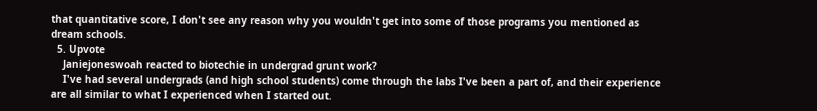that quantitative score, I don't see any reason why you wouldn't get into some of those programs you mentioned as dream schools.
  5. Upvote
    Janiejoneswoah reacted to biotechie in undergrad grunt work?
    I've had several undergrads (and high school students) come through the labs I've been a part of, and their experience are all similar to what I experienced when I started out.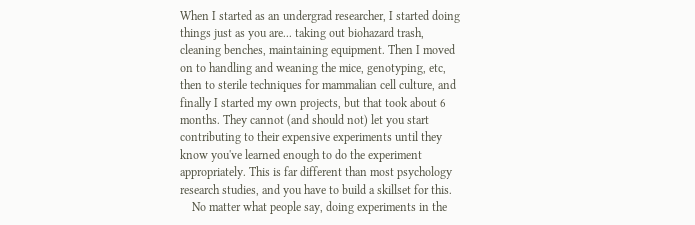When I started as an undergrad researcher, I started doing things just as you are... taking out biohazard trash, cleaning benches, maintaining equipment. Then I moved on to handling and weaning the mice, genotyping, etc, then to sterile techniques for mammalian cell culture, and finally I started my own projects, but that took about 6 months. They cannot (and should not) let you start contributing to their expensive experiments until they know you've learned enough to do the experiment appropriately. This is far different than most psychology research studies, and you have to build a skillset for this.
    No matter what people say, doing experiments in the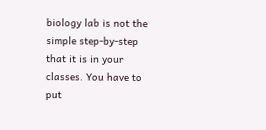biology lab is not the simple step-by-step that it is in your classes. You have to put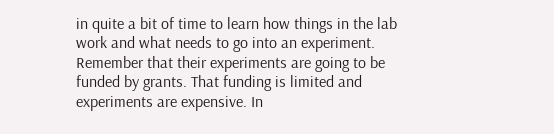in quite a bit of time to learn how things in the lab work and what needs to go into an experiment. Remember that their experiments are going to be funded by grants. That funding is limited and experiments are expensive. In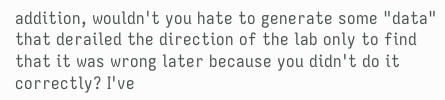addition, wouldn't you hate to generate some "data" that derailed the direction of the lab only to find that it was wrong later because you didn't do it correctly? I've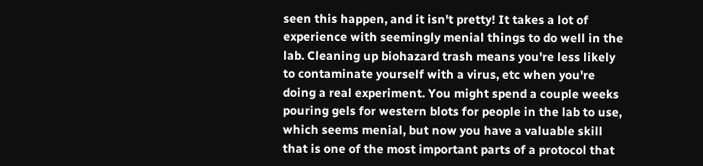seen this happen, and it isn't pretty! It takes a lot of experience with seemingly menial things to do well in the lab. Cleaning up biohazard trash means you're less likely to contaminate yourself with a virus, etc when you're doing a real experiment. You might spend a couple weeks pouring gels for western blots for people in the lab to use, which seems menial, but now you have a valuable skill that is one of the most important parts of a protocol that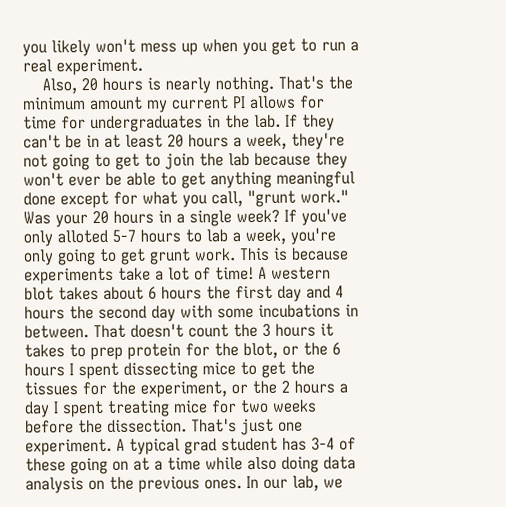you likely won't mess up when you get to run a real experiment.
    Also, 20 hours is nearly nothing. That's the minimum amount my current PI allows for time for undergraduates in the lab. If they can't be in at least 20 hours a week, they're not going to get to join the lab because they won't ever be able to get anything meaningful done except for what you call, "grunt work." Was your 20 hours in a single week? If you've only alloted 5-7 hours to lab a week, you're only going to get grunt work. This is because experiments take a lot of time! A western blot takes about 6 hours the first day and 4 hours the second day with some incubations in between. That doesn't count the 3 hours it takes to prep protein for the blot, or the 6 hours I spent dissecting mice to get the tissues for the experiment, or the 2 hours a day I spent treating mice for two weeks before the dissection. That's just one experiment. A typical grad student has 3-4 of these going on at a time while also doing data analysis on the previous ones. In our lab, we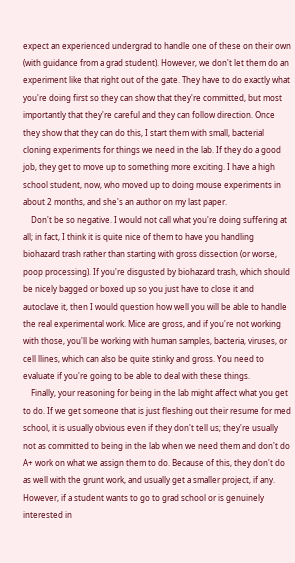expect an experienced undergrad to handle one of these on their own (with guidance from a grad student). However, we don't let them do an experiment like that right out of the gate. They have to do exactly what you're doing first so they can show that they're committed, but most importantly that they're careful and they can follow direction. Once they show that they can do this, I start them with small, bacterial cloning experiments for things we need in the lab. If they do a good job, they get to move up to something more exciting. I have a high school student, now, who moved up to doing mouse experiments in about 2 months, and she's an author on my last paper.
    Don't be so negative. I would not call what you're doing suffering at all; in fact, I think it is quite nice of them to have you handling biohazard trash rather than starting with gross dissection (or worse, poop processing). If you're disgusted by biohazard trash, which should be nicely bagged or boxed up so you just have to close it and autoclave it, then I would question how well you will be able to handle the real experimental work. Mice are gross, and if you're not working with those, you'll be working with human samples, bacteria, viruses, or cell llines, which can also be quite stinky and gross. You need to evaluate if you're going to be able to deal with these things.
    Finally, your reasoning for being in the lab might affect what you get to do. If we get someone that is just fleshing out their resume for med school, it is usually obvious even if they don't tell us; they're usually not as committed to being in the lab when we need them and don't do A+ work on what we assign them to do. Because of this, they don't do as well with the grunt work, and usually get a smaller project, if any. However, if a student wants to go to grad school or is genuinely interested in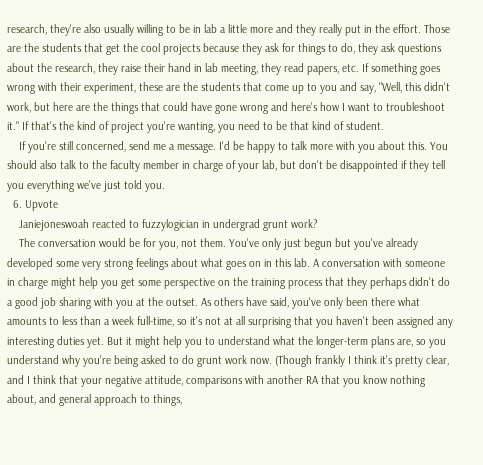research, they're also usually willing to be in lab a little more and they really put in the effort. Those are the students that get the cool projects because they ask for things to do, they ask questions about the research, they raise their hand in lab meeting, they read papers, etc. If something goes wrong with their experiment, these are the students that come up to you and say, "Well, this didn't work, but here are the things that could have gone wrong and here's how I want to troubleshoot it." If that's the kind of project you're wanting, you need to be that kind of student.
    If you're still concerned, send me a message. I'd be happy to talk more with you about this. You should also talk to the faculty member in charge of your lab, but don't be disappointed if they tell you everything we've just told you.
  6. Upvote
    Janiejoneswoah reacted to fuzzylogician in undergrad grunt work?
    The conversation would be for you, not them. You've only just begun but you've already developed some very strong feelings about what goes on in this lab. A conversation with someone in charge might help you get some perspective on the training process that they perhaps didn't do a good job sharing with you at the outset. As others have said, you've only been there what amounts to less than a week full-time, so it's not at all surprising that you haven't been assigned any interesting duties yet. But it might help you to understand what the longer-term plans are, so you understand why you're being asked to do grunt work now. (Though frankly I think it's pretty clear, and I think that your negative attitude, comparisons with another RA that you know nothing about, and general approach to things,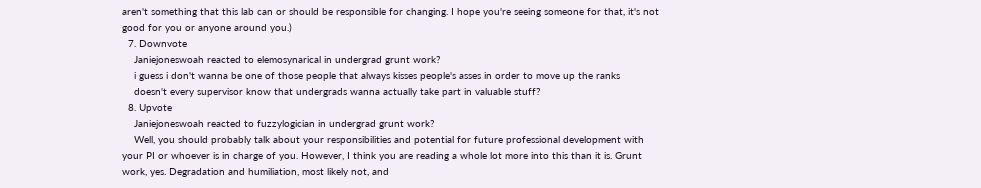aren't something that this lab can or should be responsible for changing. I hope you're seeing someone for that, it's not good for you or anyone around you.)
  7. Downvote
    Janiejoneswoah reacted to elemosynarical in undergrad grunt work?
    i guess i don't wanna be one of those people that always kisses people's asses in order to move up the ranks
    doesn't every supervisor know that undergrads wanna actually take part in valuable stuff?
  8. Upvote
    Janiejoneswoah reacted to fuzzylogician in undergrad grunt work?
    Well, you should probably talk about your responsibilities and potential for future professional development with your PI or whoever is in charge of you. However, I think you are reading a whole lot more into this than it is. Grunt work, yes. Degradation and humiliation, most likely not, and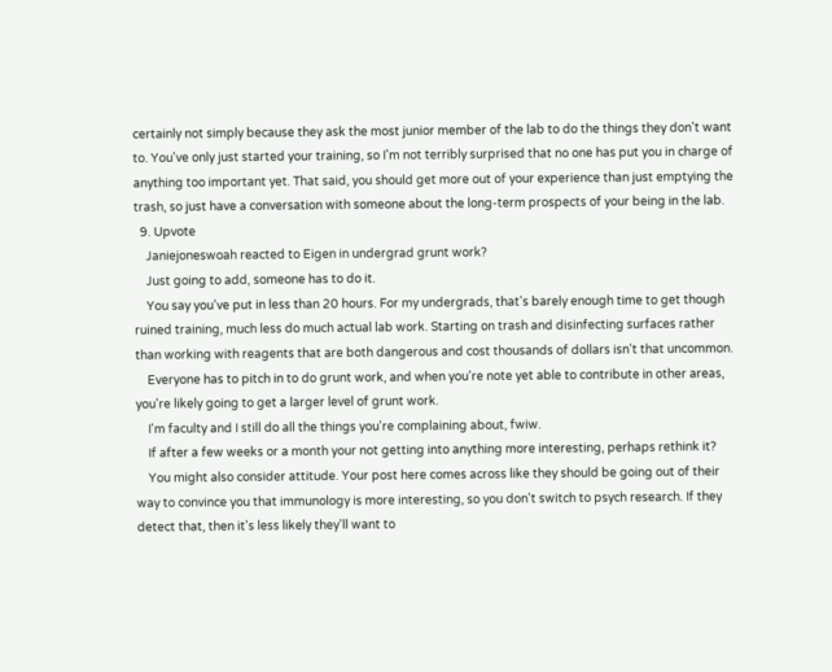certainly not simply because they ask the most junior member of the lab to do the things they don't want to. You've only just started your training, so I'm not terribly surprised that no one has put you in charge of anything too important yet. That said, you should get more out of your experience than just emptying the trash, so just have a conversation with someone about the long-term prospects of your being in the lab.
  9. Upvote
    Janiejoneswoah reacted to Eigen in undergrad grunt work?
    Just going to add, someone has to do it.
    You say you've put in less than 20 hours. For my undergrads, that's barely enough time to get though ruined training, much less do much actual lab work. Starting on trash and disinfecting surfaces rather than working with reagents that are both dangerous and cost thousands of dollars isn't that uncommon.
    Everyone has to pitch in to do grunt work, and when you're note yet able to contribute in other areas, you're likely going to get a larger level of grunt work.
    I'm faculty and I still do all the things you're complaining about, fwiw.
    If after a few weeks or a month your not getting into anything more interesting, perhaps rethink it?
    You might also consider attitude. Your post here comes across like they should be going out of their way to convince you that immunology is more interesting, so you don't switch to psych research. If they detect that, then it's less likely they'll want to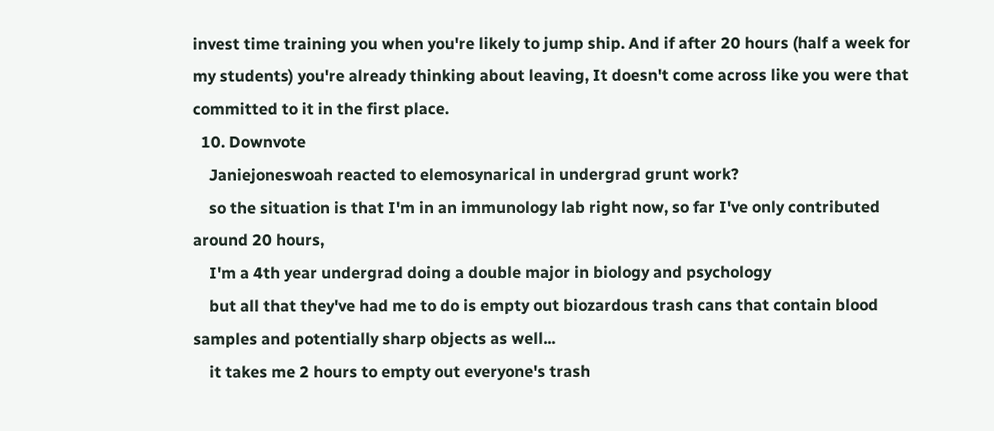invest time training you when you're likely to jump ship. And if after 20 hours (half a week for my students) you're already thinking about leaving, It doesn't come across like you were that committed to it in the first place.
  10. Downvote
    Janiejoneswoah reacted to elemosynarical in undergrad grunt work?
    so the situation is that I'm in an immunology lab right now, so far I've only contributed around 20 hours,
    I'm a 4th year undergrad doing a double major in biology and psychology
    but all that they've had me to do is empty out biozardous trash cans that contain blood samples and potentially sharp objects as well...
    it takes me 2 hours to empty out everyone's trash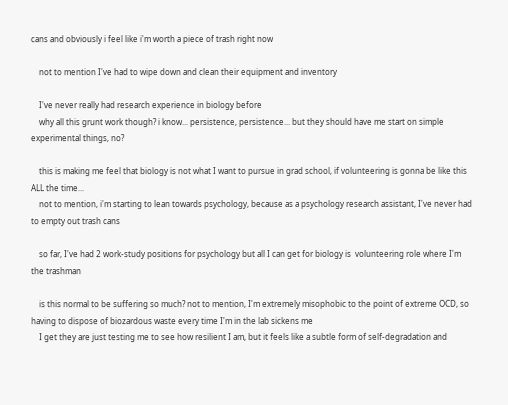cans and obviously i feel like i'm worth a piece of trash right now

    not to mention I've had to wipe down and clean their equipment and inventory

    I've never really had research experience in biology before
    why all this grunt work though? i know... persistence, persistence... but they should have me start on simple experimental things, no?

    this is making me feel that biology is not what I want to pursue in grad school, if volunteering is gonna be like this ALL the time...
    not to mention, i'm starting to lean towards psychology, because as a psychology research assistant, I've never had to empty out trash cans

    so far, I've had 2 work-study positions for psychology but all I can get for biology is  volunteering role where I'm the trashman

    is this normal to be suffering so much? not to mention, I'm extremely misophobic to the point of extreme OCD, so having to dispose of biozardous waste every time I'm in the lab sickens me
    I get they are just testing me to see how resilient I am, but it feels like a subtle form of self-degradation and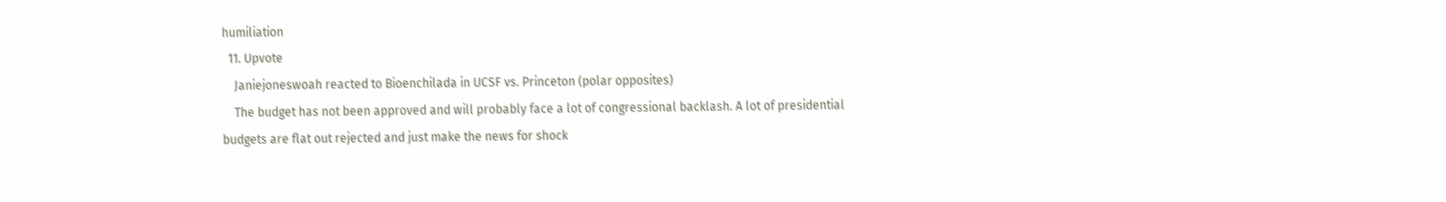humiliation
  11. Upvote
    Janiejoneswoah reacted to Bioenchilada in UCSF vs. Princeton (polar opposites)
    The budget has not been approved and will probably face a lot of congressional backlash. A lot of presidential budgets are flat out rejected and just make the news for shock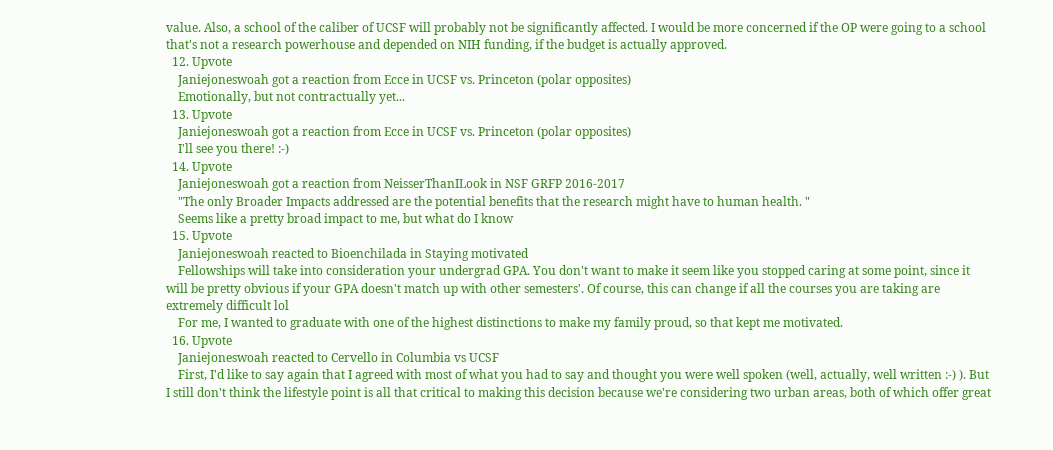value. Also, a school of the caliber of UCSF will probably not be significantly affected. I would be more concerned if the OP were going to a school that's not a research powerhouse and depended on NIH funding, if the budget is actually approved.
  12. Upvote
    Janiejoneswoah got a reaction from Ecce in UCSF vs. Princeton (polar opposites)
    Emotionally, but not contractually yet...
  13. Upvote
    Janiejoneswoah got a reaction from Ecce in UCSF vs. Princeton (polar opposites)
    I'll see you there! :-)
  14. Upvote
    Janiejoneswoah got a reaction from NeisserThanILook in NSF GRFP 2016-2017
    "The only Broader Impacts addressed are the potential benefits that the research might have to human health. "
    Seems like a pretty broad impact to me, but what do I know
  15. Upvote
    Janiejoneswoah reacted to Bioenchilada in Staying motivated
    Fellowships will take into consideration your undergrad GPA. You don't want to make it seem like you stopped caring at some point, since it will be pretty obvious if your GPA doesn't match up with other semesters'. Of course, this can change if all the courses you are taking are extremely difficult lol
    For me, I wanted to graduate with one of the highest distinctions to make my family proud, so that kept me motivated.
  16. Upvote
    Janiejoneswoah reacted to Cervello in Columbia vs UCSF
    First, I'd like to say again that I agreed with most of what you had to say and thought you were well spoken (well, actually, well written :-) ). But I still don't think the lifestyle point is all that critical to making this decision because we're considering two urban areas, both of which offer great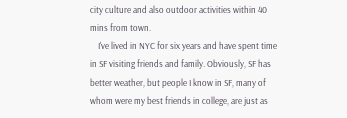city culture and also outdoor activities within 40 mins from town.
    I've lived in NYC for six years and have spent time in SF visiting friends and family. Obviously, SF has better weather, but people I know in SF, many of whom were my best friends in college, are just as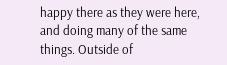happy there as they were here, and doing many of the same things. Outside of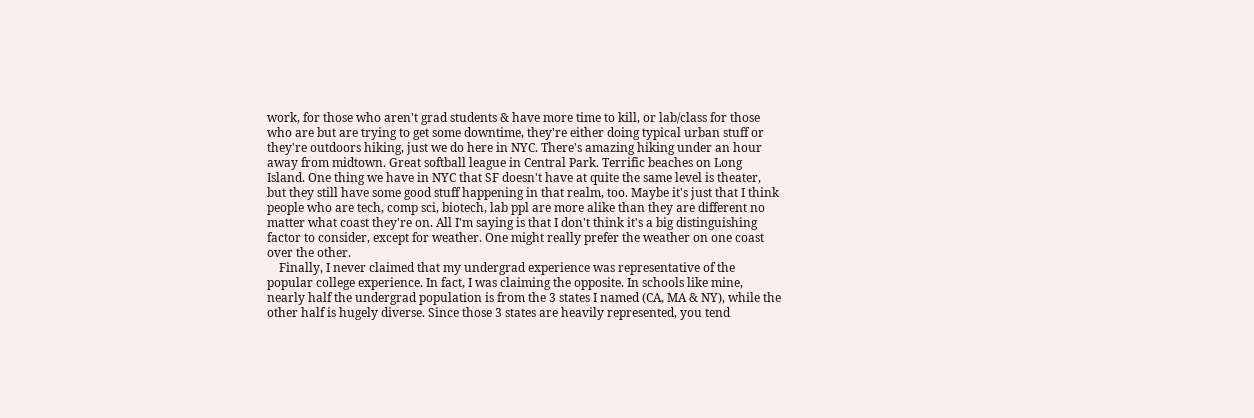work, for those who aren't grad students & have more time to kill, or lab/class for those who are but are trying to get some downtime, they're either doing typical urban stuff or they're outdoors hiking, just we do here in NYC. There's amazing hiking under an hour away from midtown. Great softball league in Central Park. Terrific beaches on Long Island. One thing we have in NYC that SF doesn't have at quite the same level is theater, but they still have some good stuff happening in that realm, too. Maybe it's just that I think people who are tech, comp sci, biotech, lab ppl are more alike than they are different no matter what coast they're on. All I'm saying is that I don't think it's a big distinguishing factor to consider, except for weather. One might really prefer the weather on one coast over the other.
    Finally, I never claimed that my undergrad experience was representative of the popular college experience. In fact, I was claiming the opposite. In schools like mine, nearly half the undergrad population is from the 3 states I named (CA, MA & NY), while the other half is hugely diverse. Since those 3 states are heavily represented, you tend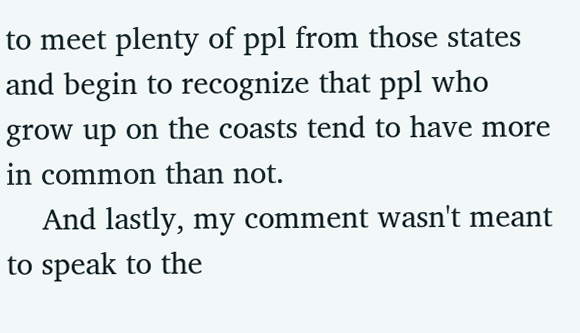to meet plenty of ppl from those states and begin to recognize that ppl who grow up on the coasts tend to have more in common than not.
    And lastly, my comment wasn't meant to speak to the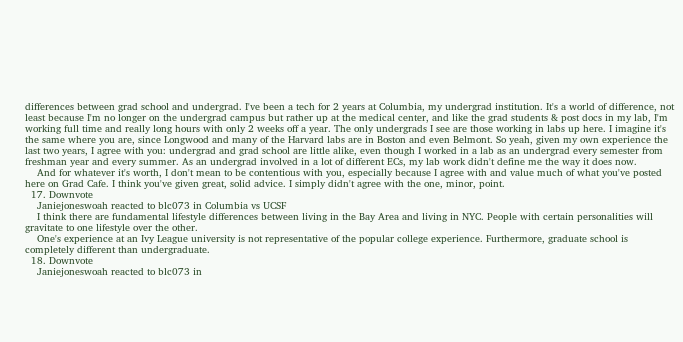differences between grad school and undergrad. I've been a tech for 2 years at Columbia, my undergrad institution. It's a world of difference, not least because I'm no longer on the undergrad campus but rather up at the medical center, and like the grad students & post docs in my lab, I'm working full time and really long hours with only 2 weeks off a year. The only undergrads I see are those working in labs up here. I imagine it's the same where you are, since Longwood and many of the Harvard labs are in Boston and even Belmont. So yeah, given my own experience the last two years, I agree with you: undergrad and grad school are little alike, even though I worked in a lab as an undergrad every semester from freshman year and every summer. As an undergrad involved in a lot of different ECs, my lab work didn't define me the way it does now.
    And for whatever it's worth, I don't mean to be contentious with you, especially because I agree with and value much of what you've posted here on Grad Cafe. I think you've given great, solid advice. I simply didn't agree with the one, minor, point.
  17. Downvote
    Janiejoneswoah reacted to blc073 in Columbia vs UCSF
    I think there are fundamental lifestyle differences between living in the Bay Area and living in NYC. People with certain personalities will gravitate to one lifestyle over the other.
    One's experience at an Ivy League university is not representative of the popular college experience. Furthermore, graduate school is completely different than undergraduate.
  18. Downvote
    Janiejoneswoah reacted to blc073 in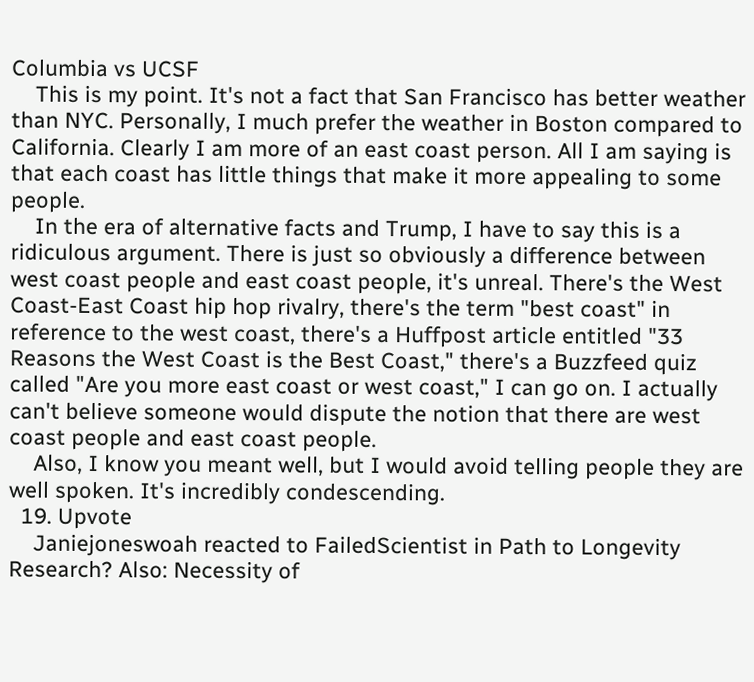Columbia vs UCSF
    This is my point. It's not a fact that San Francisco has better weather than NYC. Personally, I much prefer the weather in Boston compared to California. Clearly I am more of an east coast person. All I am saying is that each coast has little things that make it more appealing to some people.
    In the era of alternative facts and Trump, I have to say this is a ridiculous argument. There is just so obviously a difference between west coast people and east coast people, it's unreal. There's the West Coast-East Coast hip hop rivalry, there's the term "best coast" in reference to the west coast, there's a Huffpost article entitled "33 Reasons the West Coast is the Best Coast," there's a Buzzfeed quiz called "Are you more east coast or west coast," I can go on. I actually can't believe someone would dispute the notion that there are west coast people and east coast people.
    Also, I know you meant well, but I would avoid telling people they are well spoken. It's incredibly condescending.
  19. Upvote
    Janiejoneswoah reacted to FailedScientist in Path to Longevity Research? Also: Necessity of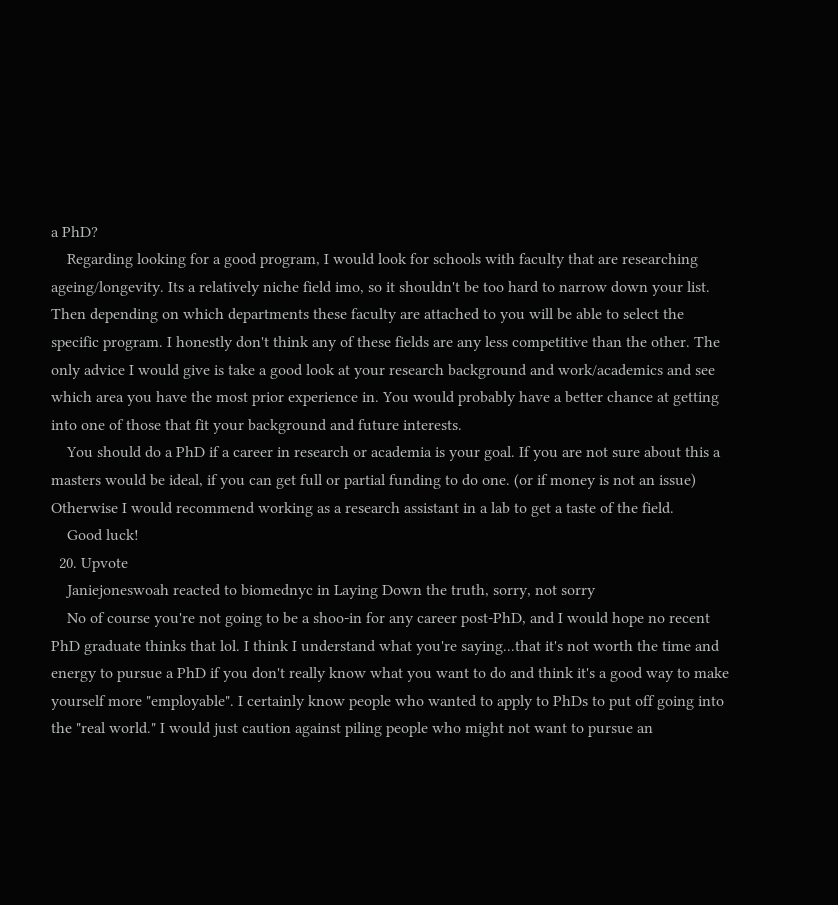a PhD?
    Regarding looking for a good program, I would look for schools with faculty that are researching ageing/longevity. Its a relatively niche field imo, so it shouldn't be too hard to narrow down your list. Then depending on which departments these faculty are attached to you will be able to select the specific program. I honestly don't think any of these fields are any less competitive than the other. The only advice I would give is take a good look at your research background and work/academics and see which area you have the most prior experience in. You would probably have a better chance at getting into one of those that fit your background and future interests.
    You should do a PhD if a career in research or academia is your goal. If you are not sure about this a masters would be ideal, if you can get full or partial funding to do one. (or if money is not an issue) Otherwise I would recommend working as a research assistant in a lab to get a taste of the field.
    Good luck!
  20. Upvote
    Janiejoneswoah reacted to biomednyc in Laying Down the truth, sorry, not sorry
    No of course you're not going to be a shoo-in for any career post-PhD, and I would hope no recent PhD graduate thinks that lol. I think I understand what you're saying...that it's not worth the time and energy to pursue a PhD if you don't really know what you want to do and think it's a good way to make yourself more "employable". I certainly know people who wanted to apply to PhDs to put off going into the "real world." I would just caution against piling people who might not want to pursue an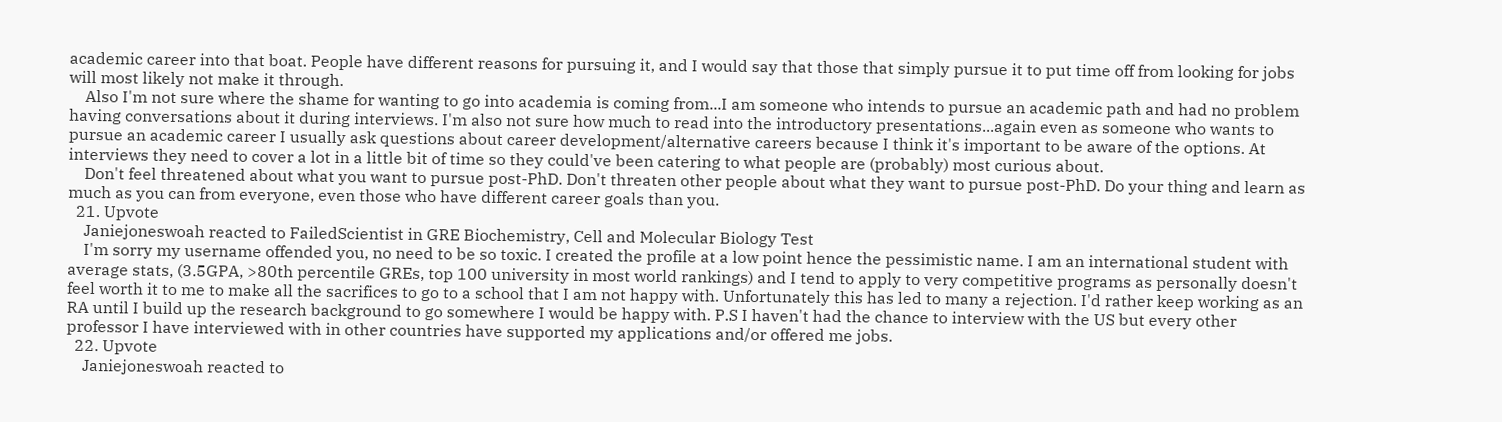academic career into that boat. People have different reasons for pursuing it, and I would say that those that simply pursue it to put time off from looking for jobs will most likely not make it through.
    Also I'm not sure where the shame for wanting to go into academia is coming from...I am someone who intends to pursue an academic path and had no problem having conversations about it during interviews. I'm also not sure how much to read into the introductory presentations...again even as someone who wants to pursue an academic career I usually ask questions about career development/alternative careers because I think it's important to be aware of the options. At interviews they need to cover a lot in a little bit of time so they could've been catering to what people are (probably) most curious about.
    Don't feel threatened about what you want to pursue post-PhD. Don't threaten other people about what they want to pursue post-PhD. Do your thing and learn as much as you can from everyone, even those who have different career goals than you.
  21. Upvote
    Janiejoneswoah reacted to FailedScientist in GRE Biochemistry, Cell and Molecular Biology Test
    I'm sorry my username offended you, no need to be so toxic. I created the profile at a low point hence the pessimistic name. I am an international student with average stats, (3.5GPA, >80th percentile GREs, top 100 university in most world rankings) and I tend to apply to very competitive programs as personally doesn't feel worth it to me to make all the sacrifices to go to a school that I am not happy with. Unfortunately this has led to many a rejection. I'd rather keep working as an RA until I build up the research background to go somewhere I would be happy with. P.S I haven't had the chance to interview with the US but every other professor I have interviewed with in other countries have supported my applications and/or offered me jobs.
  22. Upvote
    Janiejoneswoah reacted to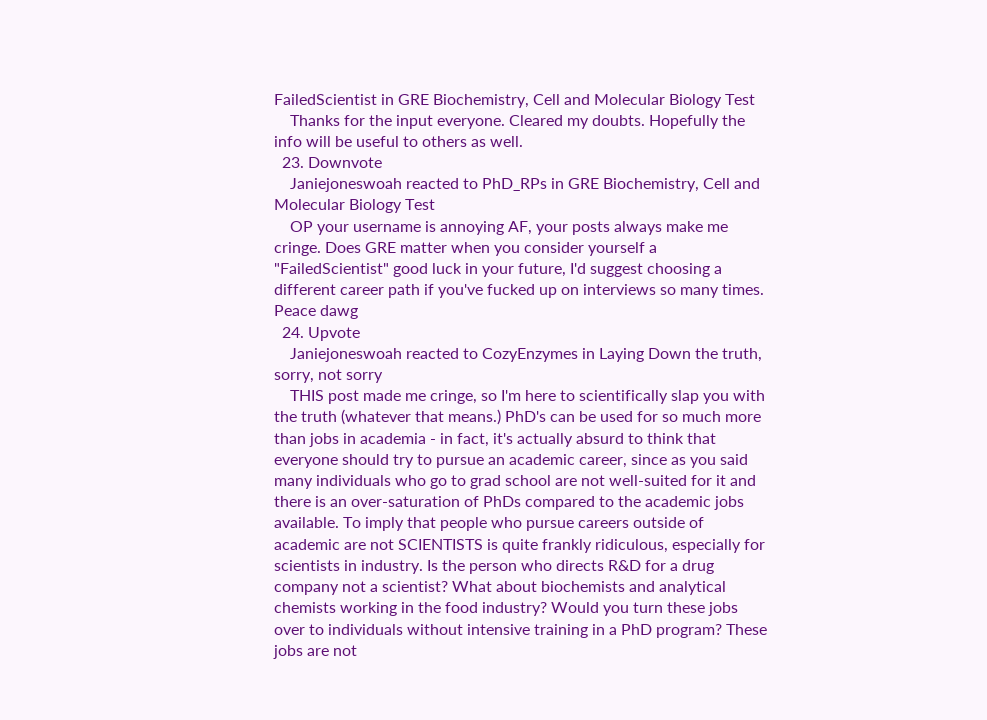FailedScientist in GRE Biochemistry, Cell and Molecular Biology Test
    Thanks for the input everyone. Cleared my doubts. Hopefully the info will be useful to others as well.
  23. Downvote
    Janiejoneswoah reacted to PhD_RPs in GRE Biochemistry, Cell and Molecular Biology Test
    OP your username is annoying AF, your posts always make me cringe. Does GRE matter when you consider yourself a "FailedScientist" good luck in your future, I'd suggest choosing a different career path if you've fucked up on interviews so many times. Peace dawg
  24. Upvote
    Janiejoneswoah reacted to CozyEnzymes in Laying Down the truth, sorry, not sorry
    THIS post made me cringe, so I'm here to scientifically slap you with the truth (whatever that means.) PhD's can be used for so much more than jobs in academia - in fact, it's actually absurd to think that everyone should try to pursue an academic career, since as you said many individuals who go to grad school are not well-suited for it and there is an over-saturation of PhDs compared to the academic jobs available. To imply that people who pursue careers outside of academic are not SCIENTISTS is quite frankly ridiculous, especially for scientists in industry. Is the person who directs R&D for a drug company not a scientist? What about biochemists and analytical chemists working in the food industry? Would you turn these jobs over to individuals without intensive training in a PhD program? These jobs are not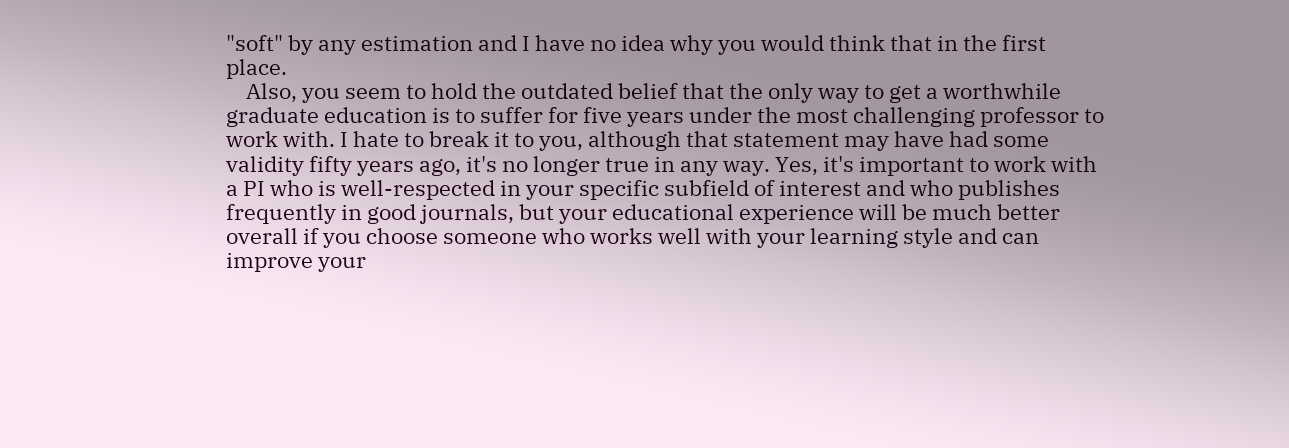"soft" by any estimation and I have no idea why you would think that in the first place.
    Also, you seem to hold the outdated belief that the only way to get a worthwhile graduate education is to suffer for five years under the most challenging professor to work with. I hate to break it to you, although that statement may have had some validity fifty years ago, it's no longer true in any way. Yes, it's important to work with a PI who is well-respected in your specific subfield of interest and who publishes frequently in good journals, but your educational experience will be much better overall if you choose someone who works well with your learning style and can improve your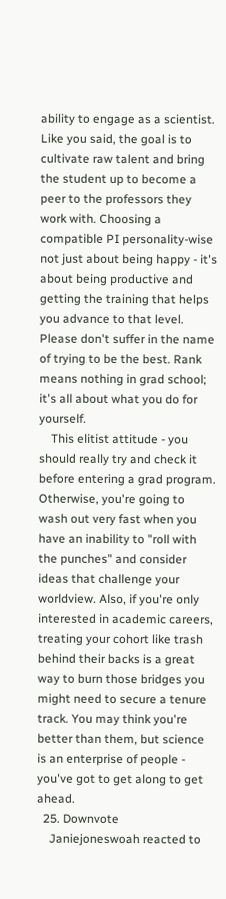ability to engage as a scientist. Like you said, the goal is to cultivate raw talent and bring the student up to become a peer to the professors they work with. Choosing a compatible PI personality-wise not just about being happy - it's about being productive and getting the training that helps you advance to that level. Please don't suffer in the name of trying to be the best. Rank means nothing in grad school; it's all about what you do for yourself.
    This elitist attitude - you should really try and check it before entering a grad program. Otherwise, you're going to wash out very fast when you have an inability to "roll with the punches" and consider ideas that challenge your worldview. Also, if you're only interested in academic careers, treating your cohort like trash behind their backs is a great way to burn those bridges you might need to secure a tenure track. You may think you're better than them, but science is an enterprise of people - you've got to get along to get ahead.
  25. Downvote
    Janiejoneswoah reacted to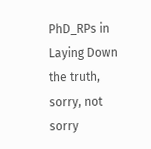PhD_RPs in Laying Down the truth, sorry, not sorry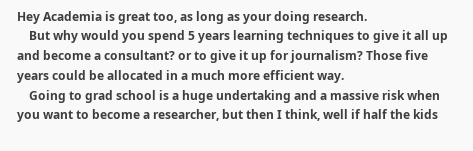Hey Academia is great too, as long as your doing research.
    But why would you spend 5 years learning techniques to give it all up and become a consultant? or to give it up for journalism? Those five years could be allocated in a much more efficient way.
    Going to grad school is a huge undertaking and a massive risk when you want to become a researcher, but then I think, well if half the kids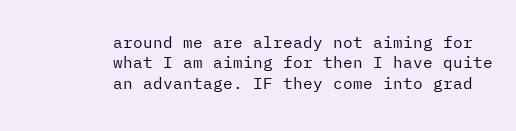around me are already not aiming for what I am aiming for then I have quite an advantage. IF they come into grad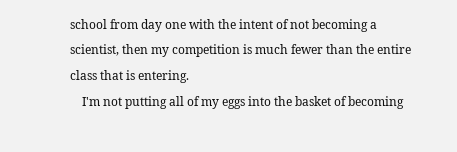school from day one with the intent of not becoming a scientist, then my competition is much fewer than the entire class that is entering.
    I'm not putting all of my eggs into the basket of becoming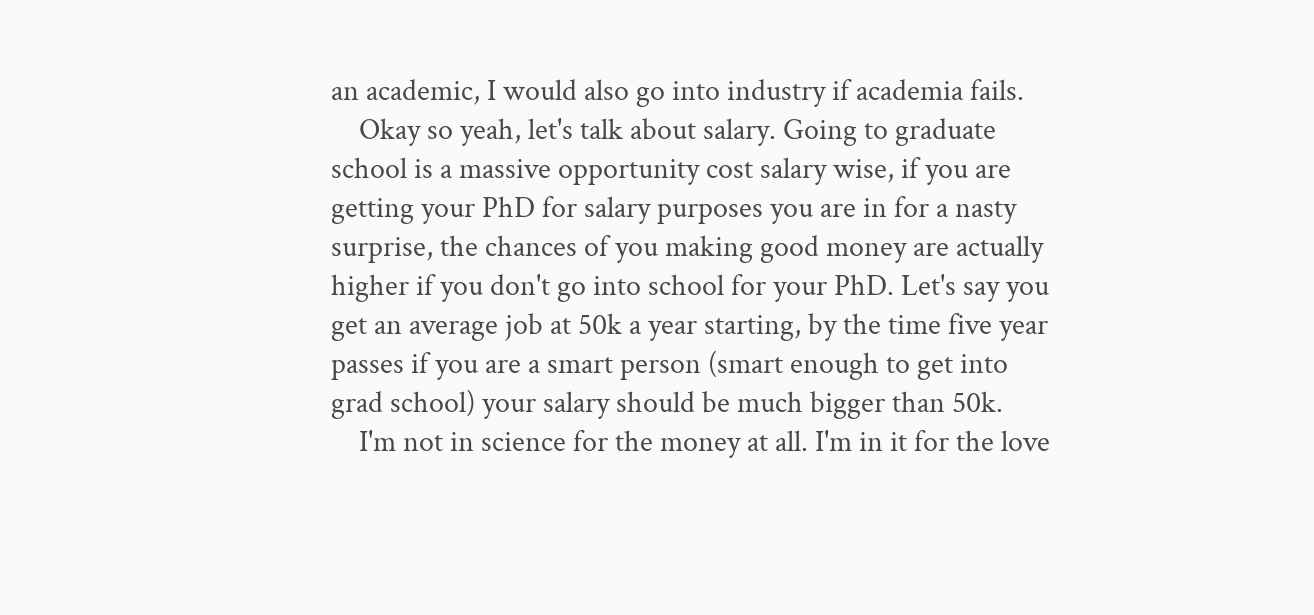an academic, I would also go into industry if academia fails.
    Okay so yeah, let's talk about salary. Going to graduate school is a massive opportunity cost salary wise, if you are getting your PhD for salary purposes you are in for a nasty surprise, the chances of you making good money are actually higher if you don't go into school for your PhD. Let's say you get an average job at 50k a year starting, by the time five year passes if you are a smart person (smart enough to get into grad school) your salary should be much bigger than 50k.
    I'm not in science for the money at all. I'm in it for the love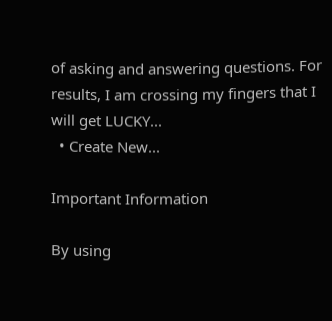of asking and answering questions. For results, I am crossing my fingers that I will get LUCKY...
  • Create New...

Important Information

By using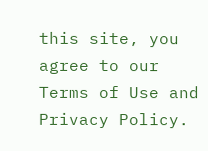this site, you agree to our Terms of Use and Privacy Policy.